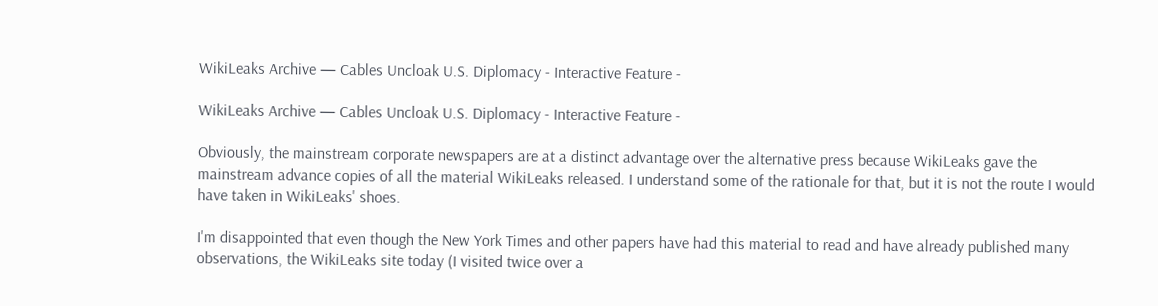WikiLeaks Archive — Cables Uncloak U.S. Diplomacy - Interactive Feature -

WikiLeaks Archive — Cables Uncloak U.S. Diplomacy - Interactive Feature -

Obviously, the mainstream corporate newspapers are at a distinct advantage over the alternative press because WikiLeaks gave the mainstream advance copies of all the material WikiLeaks released. I understand some of the rationale for that, but it is not the route I would have taken in WikiLeaks' shoes.

I'm disappointed that even though the New York Times and other papers have had this material to read and have already published many observations, the WikiLeaks site today (I visited twice over a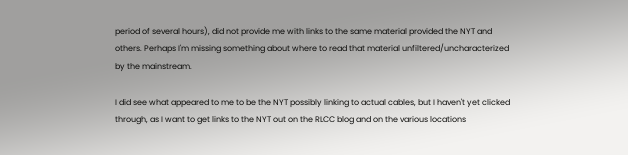period of several hours), did not provide me with links to the same material provided the NYT and others. Perhaps I'm missing something about where to read that material unfiltered/uncharacterized by the mainstream.

I did see what appeared to me to be the NYT possibly linking to actual cables, but I haven't yet clicked through, as I want to get links to the NYT out on the RLCC blog and on the various locations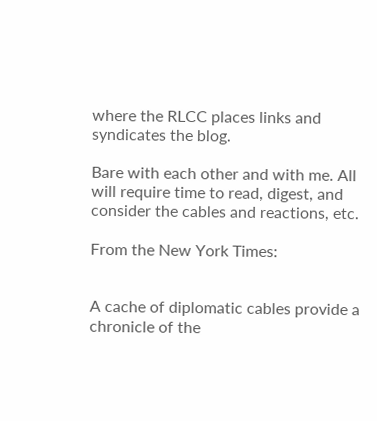where the RLCC places links and syndicates the blog.

Bare with each other and with me. All will require time to read, digest, and consider the cables and reactions, etc.

From the New York Times:


A cache of diplomatic cables provide a chronicle of the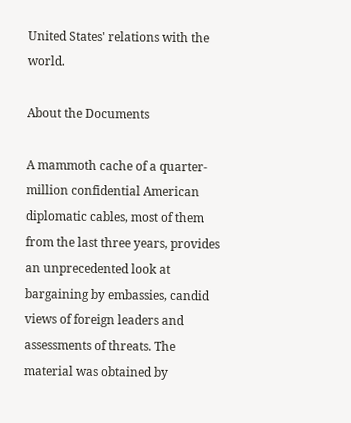United States' relations with the world.

About the Documents

A mammoth cache of a quarter-million confidential American diplomatic cables, most of them from the last three years, provides an unprecedented look at bargaining by embassies, candid views of foreign leaders and assessments of threats. The material was obtained by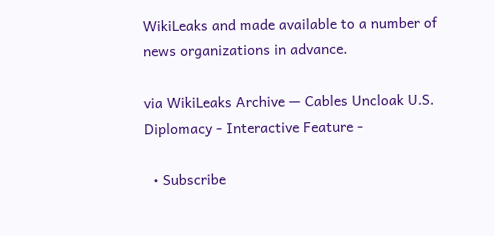WikiLeaks and made available to a number of news organizations in advance.

via WikiLeaks Archive — Cables Uncloak U.S. Diplomacy - Interactive Feature -

  • Subscribe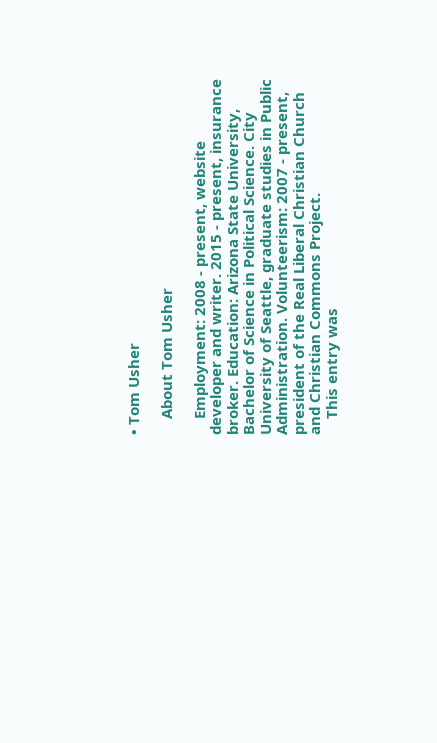• Tom Usher

    About Tom Usher

    Employment: 2008 - present, website developer and writer. 2015 - present, insurance broker. Education: Arizona State University, Bachelor of Science in Political Science. City University of Seattle, graduate studies in Public Administration. Volunteerism: 2007 - present, president of the Real Liberal Christian Church and Christian Commons Project.
    This entry was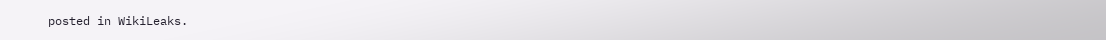posted in WikiLeaks.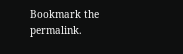Bookmark the permalink.